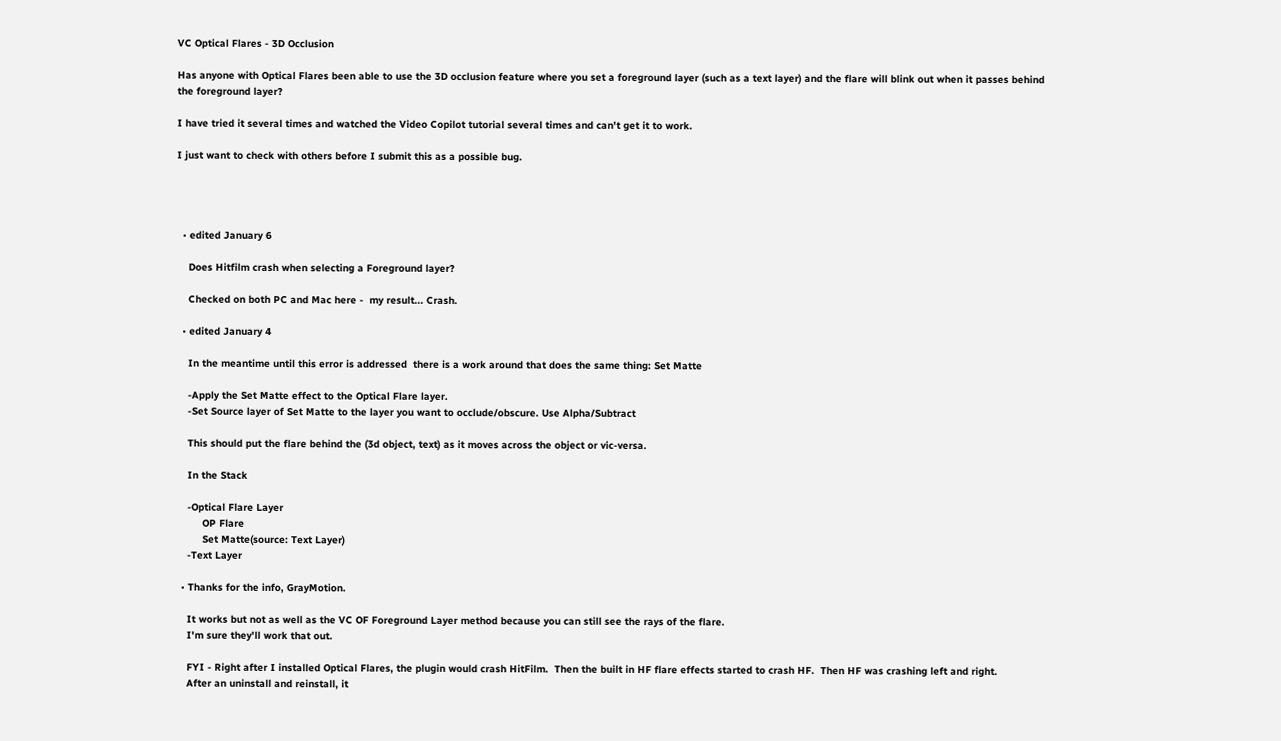VC Optical Flares - 3D Occlusion

Has anyone with Optical Flares been able to use the 3D occlusion feature where you set a foreground layer (such as a text layer) and the flare will blink out when it passes behind the foreground layer?

I have tried it several times and watched the Video Copilot tutorial several times and can't get it to work.

I just want to check with others before I submit this as a possible bug.




  • edited January 6

    Does Hitfilm crash when selecting a Foreground layer?

    Checked on both PC and Mac here -  my result... Crash.

  • edited January 4

    In the meantime until this error is addressed  there is a work around that does the same thing: Set Matte

    -Apply the Set Matte effect to the Optical Flare layer.
    -Set Source layer of Set Matte to the layer you want to occlude/obscure. Use Alpha/Subtract

    This should put the flare behind the (3d object, text) as it moves across the object or vic-versa.

    In the Stack

    -Optical Flare Layer
         OP Flare
         Set Matte(source: Text Layer)
    -Text Layer

  • Thanks for the info, GrayMotion.

    It works but not as well as the VC OF Foreground Layer method because you can still see the rays of the flare.
    I'm sure they'll work that out.

    FYI - Right after I installed Optical Flares, the plugin would crash HitFilm.  Then the built in HF flare effects started to crash HF.  Then HF was crashing left and right.
    After an uninstall and reinstall, it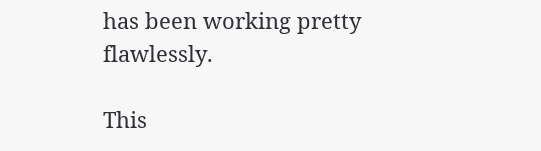has been working pretty flawlessly.

This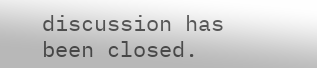discussion has been closed.